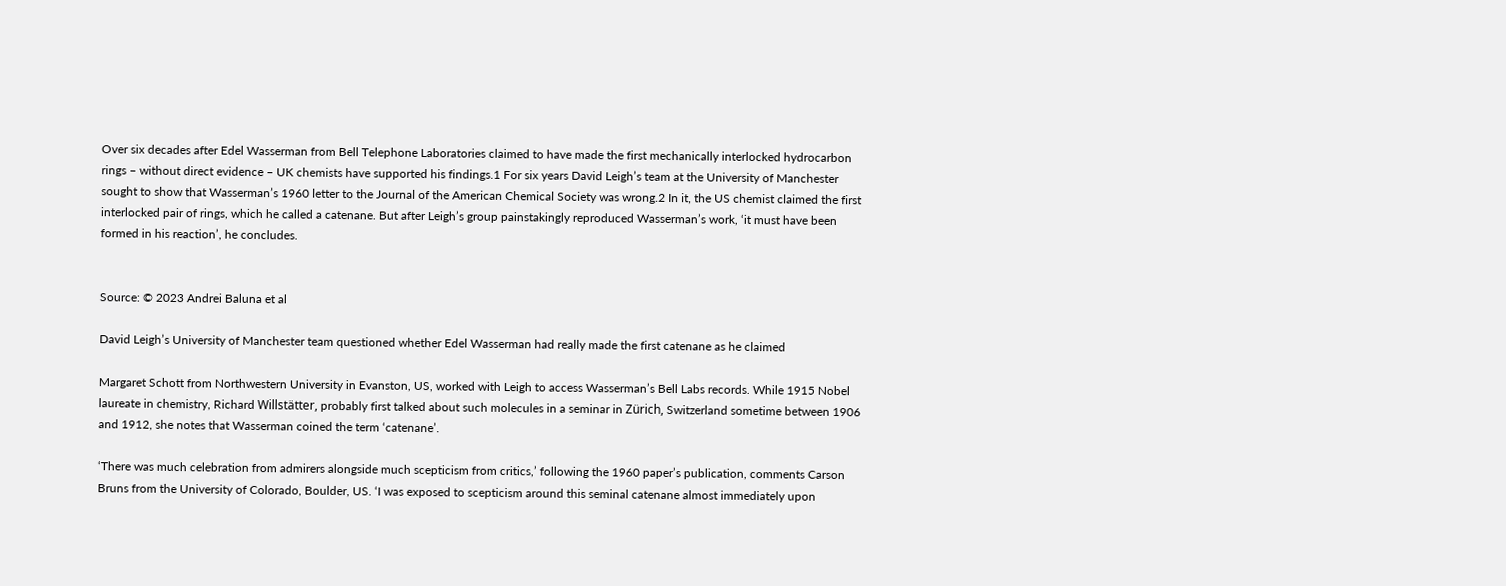Over six decades after Edel Wasserman from Bell Telephone Laboratories claimed to have made the first mechanically interlocked hydrocarbon rings – without direct evidence – UK chemists have supported his findings.1 For six years David Leigh’s team at the University of Manchester sought to show that Wasserman’s 1960 letter to the Journal of the American Chemical Society was wrong.2 In it, the US chemist claimed the first interlocked pair of rings, which he called a catenane. But after Leigh’s group painstakingly reproduced Wasserman’s work, ‘it must have been formed in his reaction’, he concludes.


Source: © 2023 Andrei Baluna et al

David Leigh’s University of Manchester team questioned whether Edel Wasserman had really made the first catenane as he claimed

Margaret Schott from Northwestern University in Evanston, US, worked with Leigh to access Wasserman’s Bell Labs records. While 1915 Nobel laureate in chemistry, Richard Willstätter, probably first talked about such molecules in a seminar in Zürich, Switzerland sometime between 1906 and 1912, she notes that Wasserman coined the term ‘catenane’.

‘There was much celebration from admirers alongside much scepticism from critics,’ following the 1960 paper’s publication, comments Carson Bruns from the University of Colorado, Boulder, US. ‘I was exposed to scepticism around this seminal catenane almost immediately upon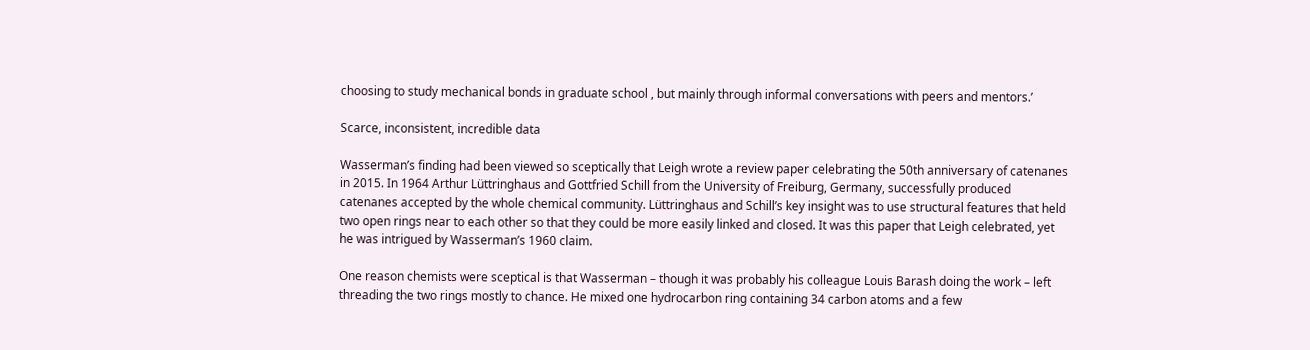choosing to study mechanical bonds in graduate school , but mainly through informal conversations with peers and mentors.’

Scarce, inconsistent, incredible data

Wasserman’s finding had been viewed so sceptically that Leigh wrote a review paper celebrating the 50th anniversary of catenanes in 2015. In 1964 Arthur Lüttringhaus and Gottfried Schill from the University of Freiburg, Germany, successfully produced catenanes accepted by the whole chemical community. Lüttringhaus and Schill’s key insight was to use structural features that held two open rings near to each other so that they could be more easily linked and closed. It was this paper that Leigh celebrated, yet he was intrigued by Wasserman’s 1960 claim.

One reason chemists were sceptical is that Wasserman – though it was probably his colleague Louis Barash doing the work – left threading the two rings mostly to chance. He mixed one hydrocarbon ring containing 34 carbon atoms and a few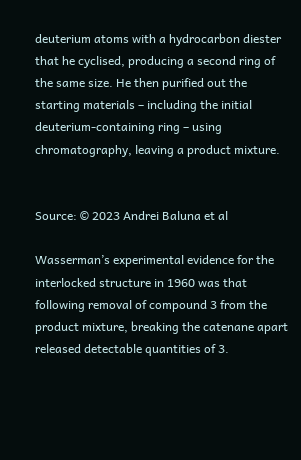deuterium atoms with a hydrocarbon diester that he cyclised, producing a second ring of the same size. He then purified out the starting materials – including the initial deuterium-containing ring – using chromatography, leaving a product mixture.


Source: © 2023 Andrei Baluna et al

Wasserman’s experimental evidence for the interlocked structure in 1960 was that following removal of compound 3 from the product mixture, breaking the catenane apart released detectable quantities of 3.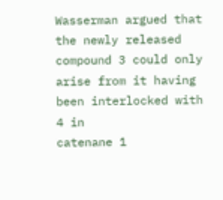Wasserman argued that the newly released compound 3 could only arise from it having been interlocked with 4 in
catenane 1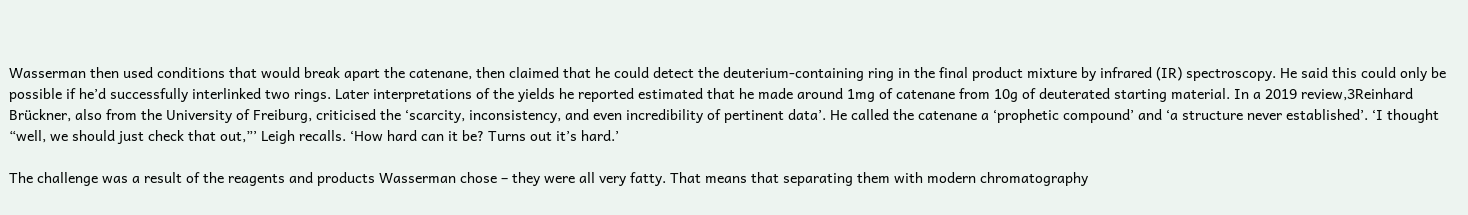Wasserman then used conditions that would break apart the catenane, then claimed that he could detect the deuterium-containing ring in the final product mixture by infrared (IR) spectroscopy. He said this could only be possible if he’d successfully interlinked two rings. Later interpretations of the yields he reported estimated that he made around 1mg of catenane from 10g of deuterated starting material. In a 2019 review,3Reinhard Brückner, also from the University of Freiburg, criticised the ‘scarcity, inconsistency, and even incredibility of pertinent data’. He called the catenane a ‘prophetic compound’ and ‘a structure never established’. ‘I thought “well, we should just check that out,”’ Leigh recalls. ‘How hard can it be? Turns out it’s hard.’

The challenge was a result of the reagents and products Wasserman chose – they were all very fatty. That means that separating them with modern chromatography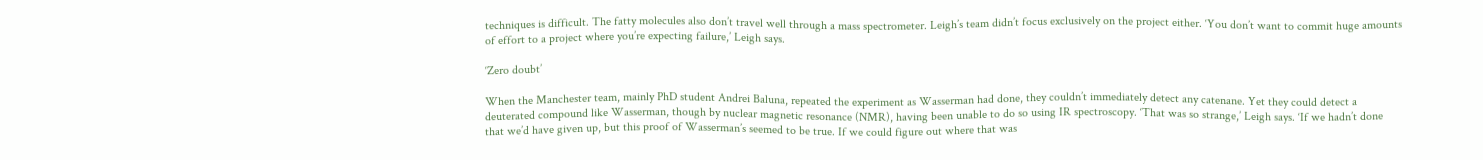techniques is difficult. The fatty molecules also don’t travel well through a mass spectrometer. Leigh’s team didn’t focus exclusively on the project either. ‘You don’t want to commit huge amounts of effort to a project where you’re expecting failure,’ Leigh says.

‘Zero doubt’

When the Manchester team, mainly PhD student Andrei Baluna, repeated the experiment as Wasserman had done, they couldn’t immediately detect any catenane. Yet they could detect a deuterated compound like Wasserman, though by nuclear magnetic resonance (NMR), having been unable to do so using IR spectroscopy. ‘That was so strange,’ Leigh says. ‘If we hadn’t done that we’d have given up, but this proof of Wasserman’s seemed to be true. If we could figure out where that was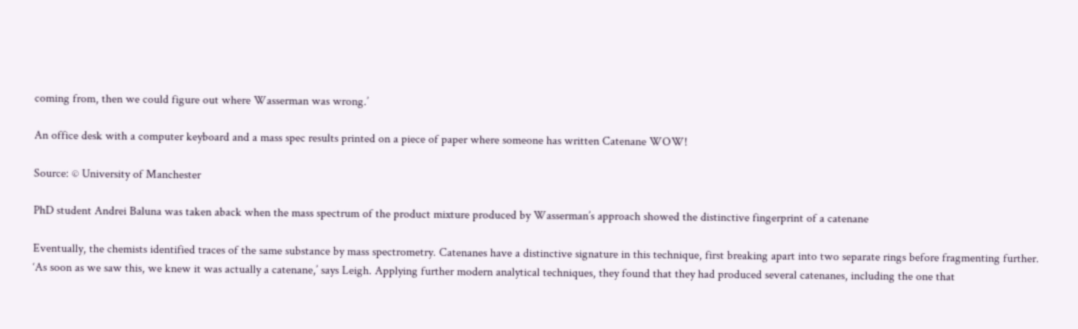coming from, then we could figure out where Wasserman was wrong.’

An office desk with a computer keyboard and a mass spec results printed on a piece of paper where someone has written Catenane WOW!

Source: © University of Manchester

PhD student Andrei Baluna was taken aback when the mass spectrum of the product mixture produced by Wasserman’s approach showed the distinctive fingerprint of a catenane

Eventually, the chemists identified traces of the same substance by mass spectrometry. Catenanes have a distinctive signature in this technique, first breaking apart into two separate rings before fragmenting further. ‘As soon as we saw this, we knew it was actually a catenane,’ says Leigh. Applying further modern analytical techniques, they found that they had produced several catenanes, including the one that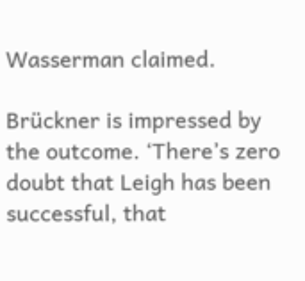Wasserman claimed.

Brückner is impressed by the outcome. ‘There’s zero doubt that Leigh has been successful, that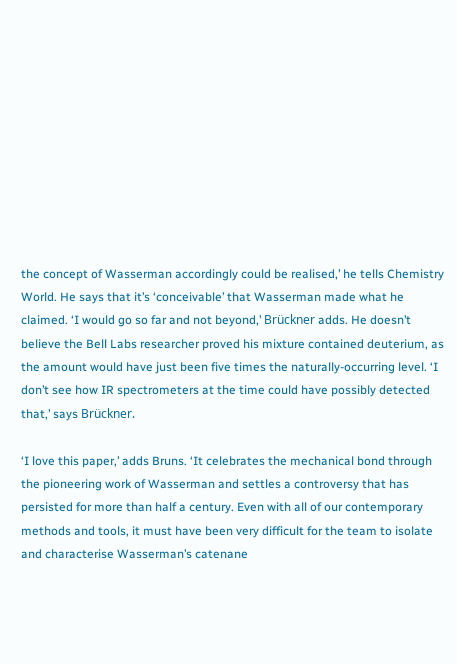the concept of Wasserman accordingly could be realised,’ he tells Chemistry World. He says that it’s ‘conceivable’ that Wasserman made what he claimed. ‘I would go so far and not beyond,’ Brückner adds. He doesn’t believe the Bell Labs researcher proved his mixture contained deuterium, as the amount would have just been five times the naturally-occurring level. ‘I don’t see how IR spectrometers at the time could have possibly detected that,’ says Brückner.

‘I love this paper,’ adds Bruns. ‘It celebrates the mechanical bond through the pioneering work of Wasserman and settles a controversy that has persisted for more than half a century. Even with all of our contemporary methods and tools, it must have been very difficult for the team to isolate and characterise Wasserman’s catenane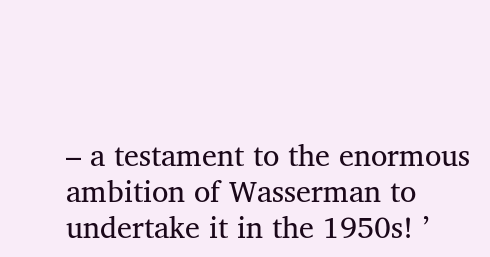– a testament to the enormous ambition of Wasserman to undertake it in the 1950s! ’